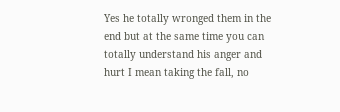Yes he totally wronged them in the end but at the same time you can totally understand his anger and hurt I mean taking the fall, no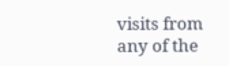visits from any of the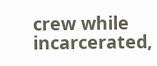crew while incarcerated,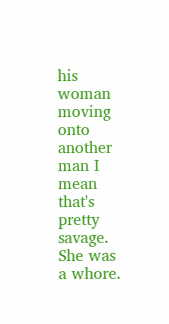his woman moving onto another man I mean that's pretty savage. She was a whore.